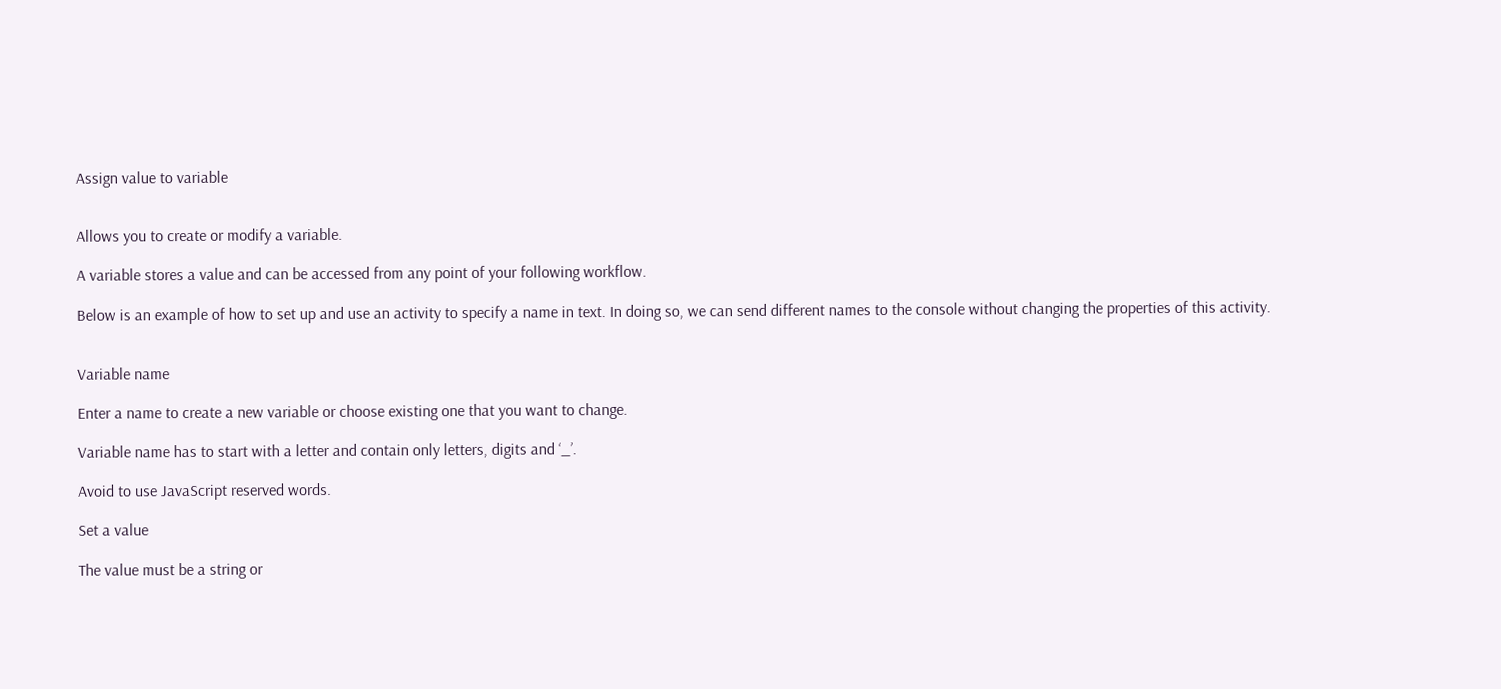Assign value to variable


Allows you to create or modify a variable.

A variable stores a value and can be accessed from any point of your following workflow.

Below is an example of how to set up and use an activity to specify a name in text. In doing so, we can send different names to the console without changing the properties of this activity.


Variable name

Enter a name to create a new variable or choose existing one that you want to change.

Variable name has to start with a letter and contain only letters, digits and ‘_’.

Avoid to use JavaScript reserved words.

Set a value

The value must be a string or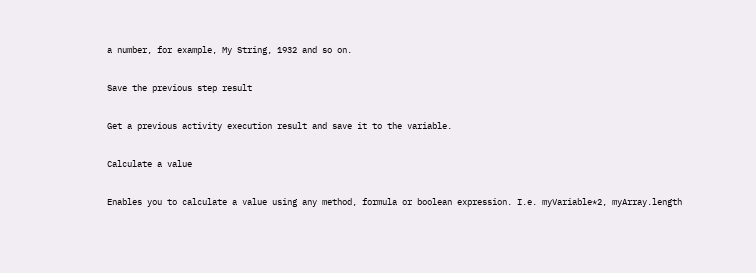a number, for example, My String, 1932 and so on.

Save the previous step result

Get a previous activity execution result and save it to the variable.

Calculate a value

Enables you to calculate a value using any method, formula or boolean expression. I.e. myVariable*2, myArray.length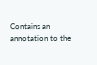Contains an annotation to the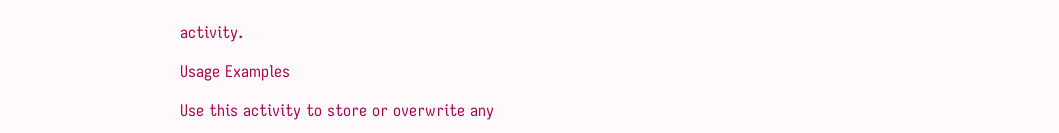activity.

Usage Examples

Use this activity to store or overwrite any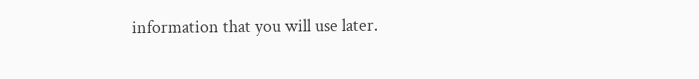information that you will use later.